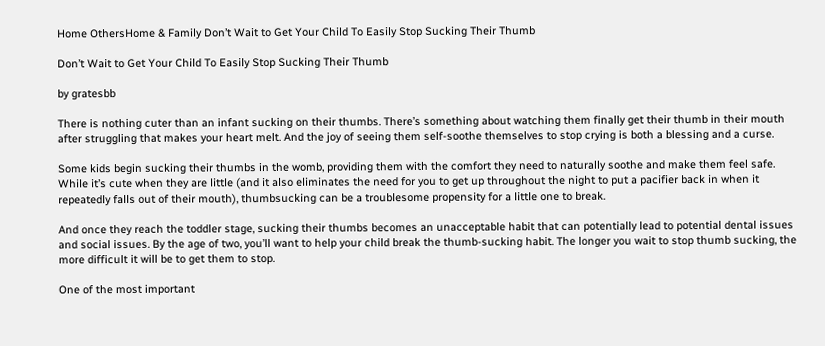Home OthersHome & Family Don’t Wait to Get Your Child To Easily Stop Sucking Their Thumb

Don’t Wait to Get Your Child To Easily Stop Sucking Their Thumb

by gratesbb

There is nothing cuter than an infant sucking on their thumbs. There’s something about watching them finally get their thumb in their mouth after struggling that makes your heart melt. And the joy of seeing them self-soothe themselves to stop crying is both a blessing and a curse.

Some kids begin sucking their thumbs in the womb, providing them with the comfort they need to naturally soothe and make them feel safe. While it’s cute when they are little (and it also eliminates the need for you to get up throughout the night to put a pacifier back in when it repeatedly falls out of their mouth), thumbsucking can be a troublesome propensity for a little one to break.

And once they reach the toddler stage, sucking their thumbs becomes an unacceptable habit that can potentially lead to potential dental issues and social issues. By the age of two, you’ll want to help your child break the thumb-sucking habit. The longer you wait to stop thumb sucking, the more difficult it will be to get them to stop.

One of the most important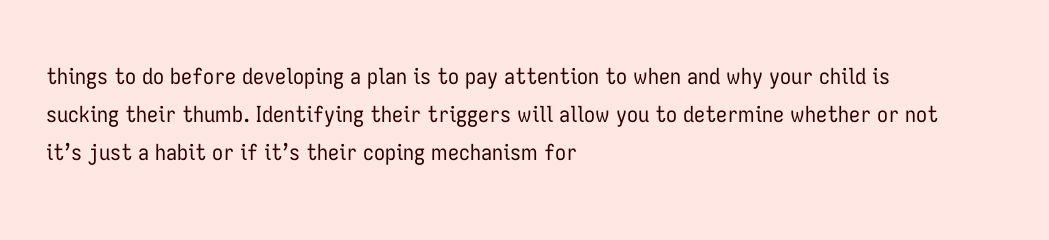things to do before developing a plan is to pay attention to when and why your child is sucking their thumb. Identifying their triggers will allow you to determine whether or not it’s just a habit or if it’s their coping mechanism for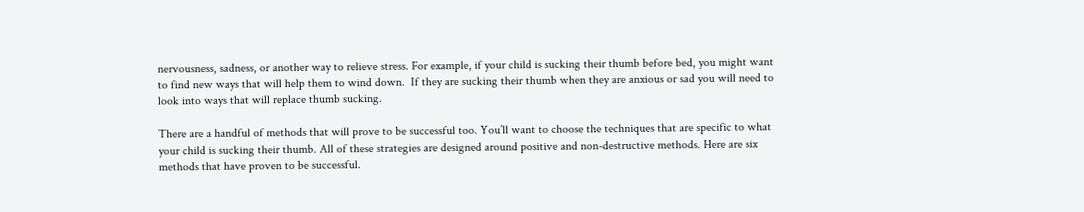nervousness, sadness, or another way to relieve stress. For example, if your child is sucking their thumb before bed, you might want to find new ways that will help them to wind down.  If they are sucking their thumb when they are anxious or sad you will need to look into ways that will replace thumb sucking.

There are a handful of methods that will prove to be successful too. You’ll want to choose the techniques that are specific to what your child is sucking their thumb. All of these strategies are designed around positive and non-destructive methods. Here are six methods that have proven to be successful.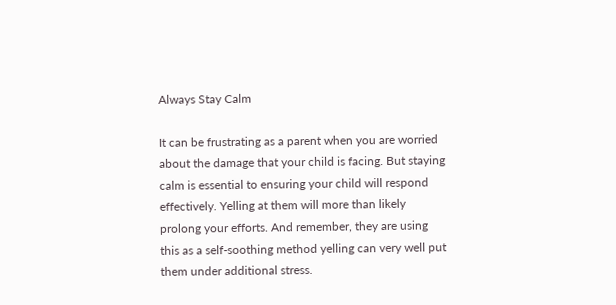Always Stay Calm

It can be frustrating as a parent when you are worried about the damage that your child is facing. But staying calm is essential to ensuring your child will respond effectively. Yelling at them will more than likely prolong your efforts. And remember, they are using this as a self-soothing method yelling can very well put them under additional stress.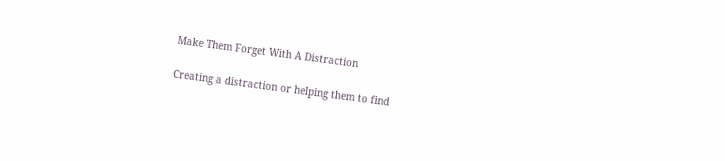Make Them Forget With A Distraction

Creating a distraction or helping them to find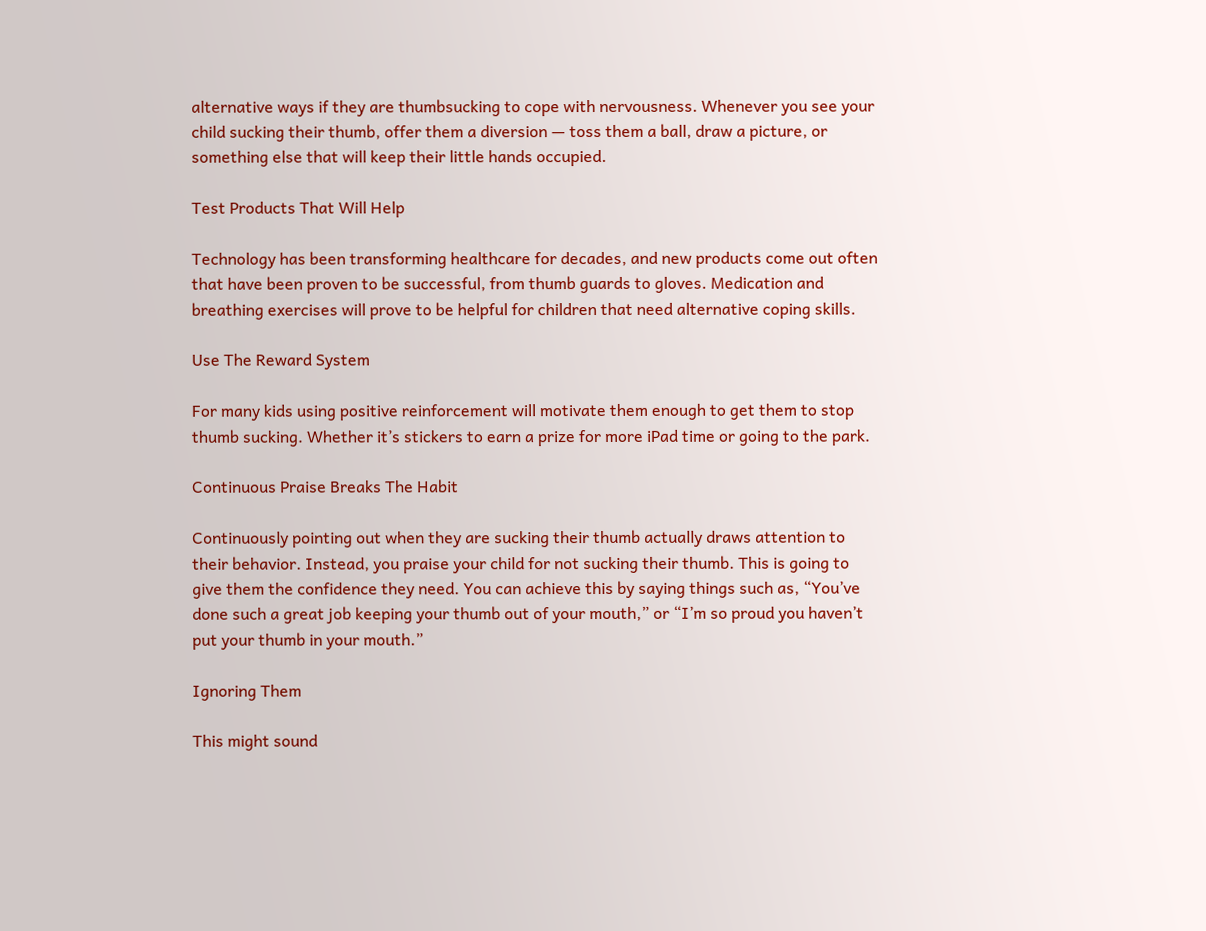alternative ways if they are thumbsucking to cope with nervousness. Whenever you see your child sucking their thumb, offer them a diversion — toss them a ball, draw a picture, or something else that will keep their little hands occupied.

Test Products That Will Help

Technology has been transforming healthcare for decades, and new products come out often that have been proven to be successful, from thumb guards to gloves. Medication and breathing exercises will prove to be helpful for children that need alternative coping skills.

Use The Reward System

For many kids using positive reinforcement will motivate them enough to get them to stop thumb sucking. Whether it’s stickers to earn a prize for more iPad time or going to the park.

Continuous Praise Breaks The Habit

Continuously pointing out when they are sucking their thumb actually draws attention to their behavior. Instead, you praise your child for not sucking their thumb. This is going to give them the confidence they need. You can achieve this by saying things such as, “You’ve done such a great job keeping your thumb out of your mouth,” or “I’m so proud you haven’t put your thumb in your mouth.”

Ignoring Them

This might sound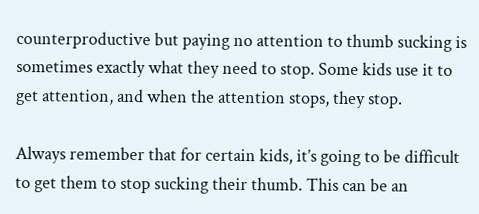counterproductive but paying no attention to thumb sucking is sometimes exactly what they need to stop. Some kids use it to get attention, and when the attention stops, they stop.

Always remember that for certain kids, it’s going to be difficult to get them to stop sucking their thumb. This can be an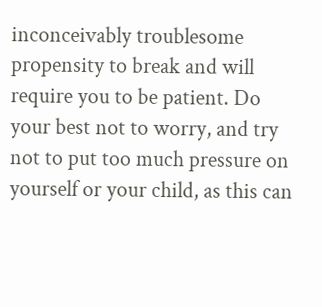inconceivably troublesome propensity to break and will require you to be patient. Do your best not to worry, and try not to put too much pressure on yourself or your child, as this can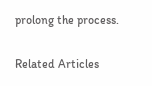prolong the process.

Related Articles